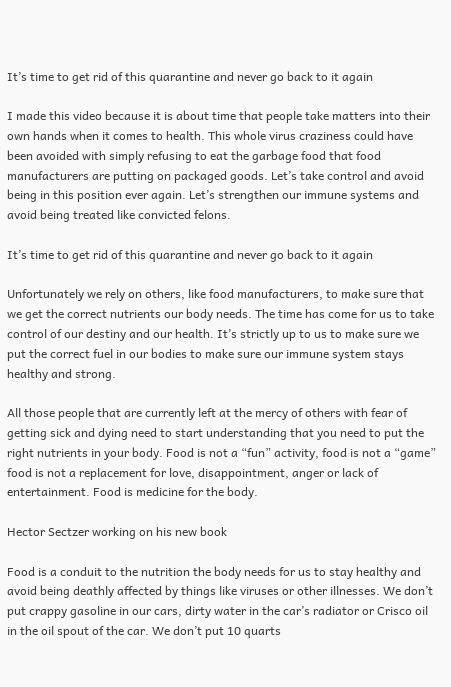It’s time to get rid of this quarantine and never go back to it again

I made this video because it is about time that people take matters into their own hands when it comes to health. This whole virus craziness could have been avoided with simply refusing to eat the garbage food that food manufacturers are putting on packaged goods. Let’s take control and avoid being in this position ever again. Let’s strengthen our immune systems and avoid being treated like convicted felons.

It’s time to get rid of this quarantine and never go back to it again

Unfortunately we rely on others, like food manufacturers, to make sure that we get the correct nutrients our body needs. The time has come for us to take control of our destiny and our health. It’s strictly up to us to make sure we put the correct fuel in our bodies to make sure our immune system stays healthy and strong.

All those people that are currently left at the mercy of others with fear of getting sick and dying need to start understanding that you need to put the right nutrients in your body. Food is not a “fun” activity, food is not a “game” food is not a replacement for love, disappointment, anger or lack of entertainment. Food is medicine for the body.

Hector Sectzer working on his new book

Food is a conduit to the nutrition the body needs for us to stay healthy and avoid being deathly affected by things like viruses or other illnesses. We don’t put crappy gasoline in our cars, dirty water in the car’s radiator or Crisco oil in the oil spout of the car. We don’t put 10 quarts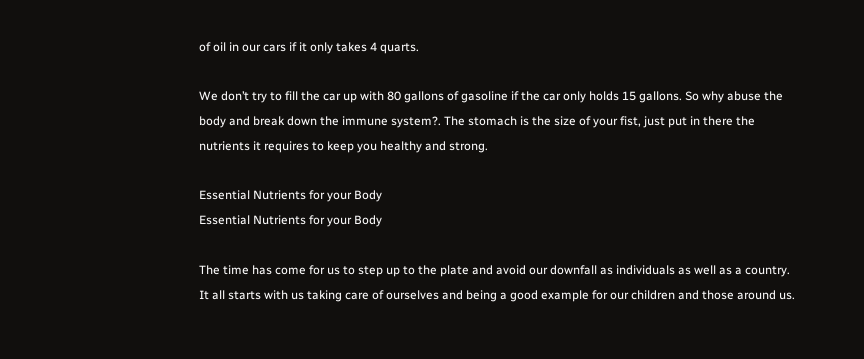of oil in our cars if it only takes 4 quarts.

We don’t try to fill the car up with 80 gallons of gasoline if the car only holds 15 gallons. So why abuse the body and break down the immune system?. The stomach is the size of your fist, just put in there the nutrients it requires to keep you healthy and strong.

Essential Nutrients for your Body
Essential Nutrients for your Body

The time has come for us to step up to the plate and avoid our downfall as individuals as well as a country. It all starts with us taking care of ourselves and being a good example for our children and those around us.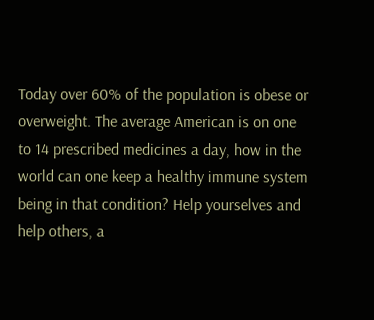Today over 60% of the population is obese or overweight. The average American is on one to 14 prescribed medicines a day, how in the world can one keep a healthy immune system being in that condition? Help yourselves and help others, a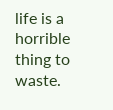life is a horrible thing to waste.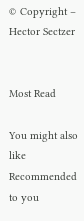© Copyright – Hector Sectzer


Most Read

You might also like
Recommended to you